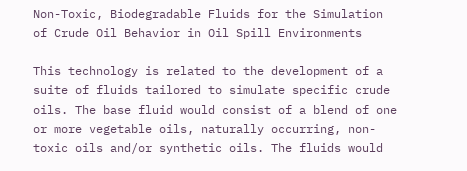Non-Toxic, Biodegradable Fluids for the Simulation of Crude Oil Behavior in Oil Spill Environments

This technology is related to the development of a suite of fluids tailored to simulate specific crude oils. The base fluid would consist of a blend of one or more vegetable oils, naturally occurring, non-toxic oils and/or synthetic oils. The fluids would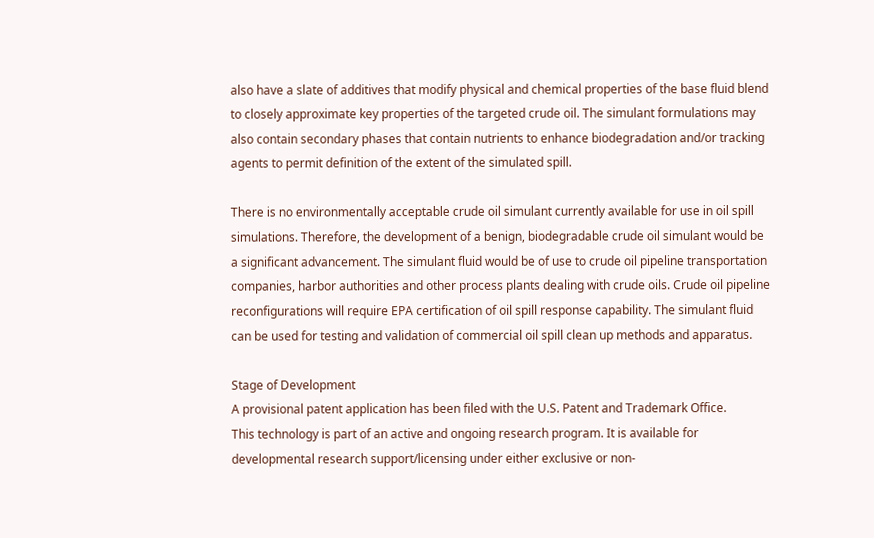also have a slate of additives that modify physical and chemical properties of the base fluid blend to closely approximate key properties of the targeted crude oil. The simulant formulations may also contain secondary phases that contain nutrients to enhance biodegradation and/or tracking agents to permit definition of the extent of the simulated spill.

There is no environmentally acceptable crude oil simulant currently available for use in oil spill simulations. Therefore, the development of a benign, biodegradable crude oil simulant would be a significant advancement. The simulant fluid would be of use to crude oil pipeline transportation companies, harbor authorities and other process plants dealing with crude oils. Crude oil pipeline reconfigurations will require EPA certification of oil spill response capability. The simulant fluid can be used for testing and validation of commercial oil spill clean up methods and apparatus.

Stage of Development
A provisional patent application has been filed with the U.S. Patent and Trademark Office.
This technology is part of an active and ongoing research program. It is available for developmental research support/licensing under either exclusive or non-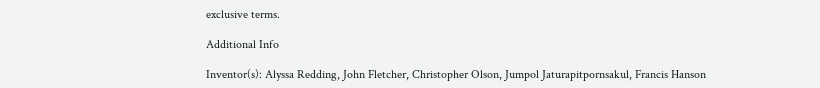exclusive terms.

Additional Info

Inventor(s): Alyssa Redding, John Fletcher, Christopher Olson, Jumpol Jaturapitpornsakul, Francis Hanson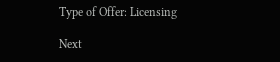Type of Offer: Licensing

Next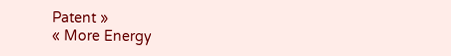Patent »
« More Energy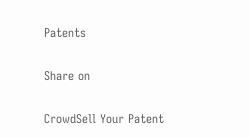Patents

Share on

CrowdSell Your Patent